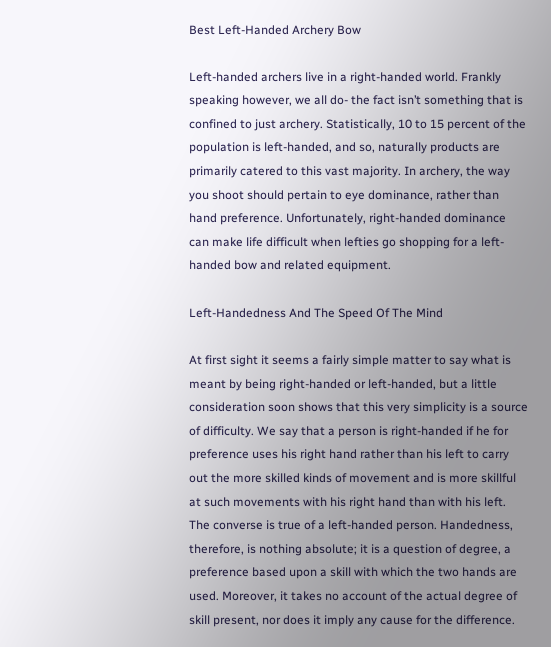Best Left-Handed Archery Bow

Left-handed archers live in a right-handed world. Frankly speaking however, we all do- the fact isn’t something that is confined to just archery. Statistically, 10 to 15 percent of the population is left-handed, and so, naturally products are primarily catered to this vast majority. In archery, the way you shoot should pertain to eye dominance, rather than hand preference. Unfortunately, right-handed dominance can make life difficult when lefties go shopping for a left-handed bow and related equipment.

Left-Handedness And The Speed Of The Mind

At first sight it seems a fairly simple matter to say what is meant by being right-handed or left-handed, but a little consideration soon shows that this very simplicity is a source of difficulty. We say that a person is right-handed if he for preference uses his right hand rather than his left to carry out the more skilled kinds of movement and is more skillful at such movements with his right hand than with his left. The converse is true of a left-handed person. Handedness, therefore, is nothing absolute; it is a question of degree, a preference based upon a skill with which the two hands are used. Moreover, it takes no account of the actual degree of skill present, nor does it imply any cause for the difference.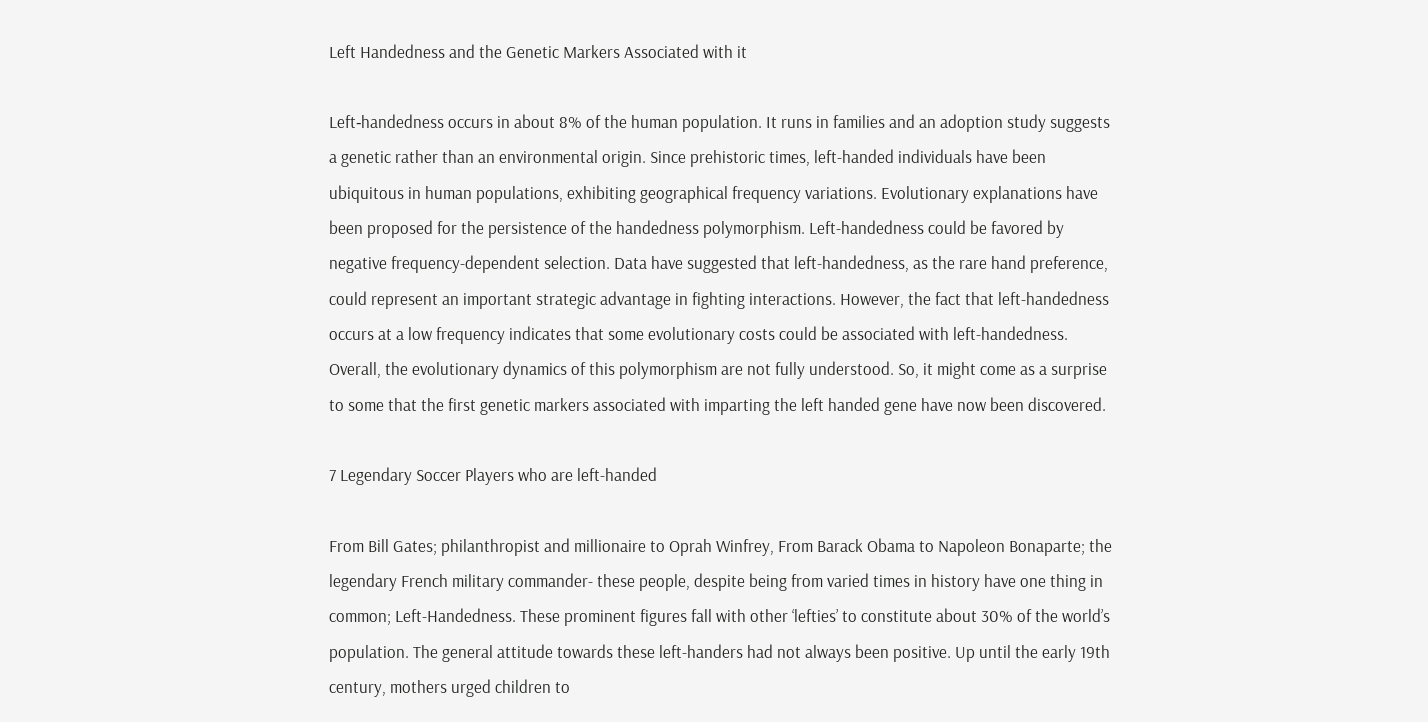Left Handedness and the Genetic Markers Associated with it

Left‐handedness occurs in about 8% of the human population. It runs in families and an adoption study suggests a genetic rather than an environmental origin. Since prehistoric times, left-handed individuals have been ubiquitous in human populations, exhibiting geographical frequency variations. Evolutionary explanations have been proposed for the persistence of the handedness polymorphism. Left-handedness could be favored by negative frequency-dependent selection. Data have suggested that left-handedness, as the rare hand preference, could represent an important strategic advantage in fighting interactions. However, the fact that left-handedness occurs at a low frequency indicates that some evolutionary costs could be associated with left-handedness. Overall, the evolutionary dynamics of this polymorphism are not fully understood. So, it might come as a surprise to some that the first genetic markers associated with imparting the left handed gene have now been discovered.

7 Legendary Soccer Players who are left-handed

From Bill Gates; philanthropist and millionaire to Oprah Winfrey, From Barack Obama to Napoleon Bonaparte; the legendary French military commander- these people, despite being from varied times in history have one thing in common; Left-Handedness. These prominent figures fall with other ‘lefties’ to constitute about 30% of the world’s population. The general attitude towards these left-handers had not always been positive. Up until the early 19th century, mothers urged children to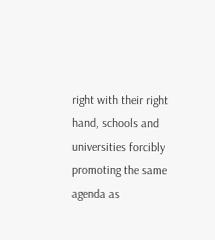right with their right hand, schools and universities forcibly promoting the same agenda as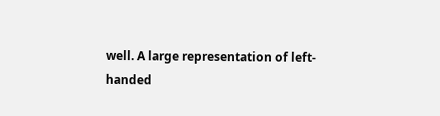well. A large representation of left-handed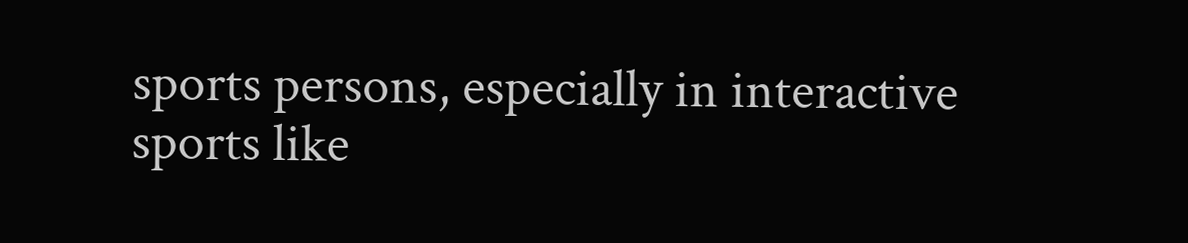sports persons, especially in interactive sports like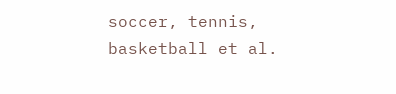soccer, tennis, basketball et al.